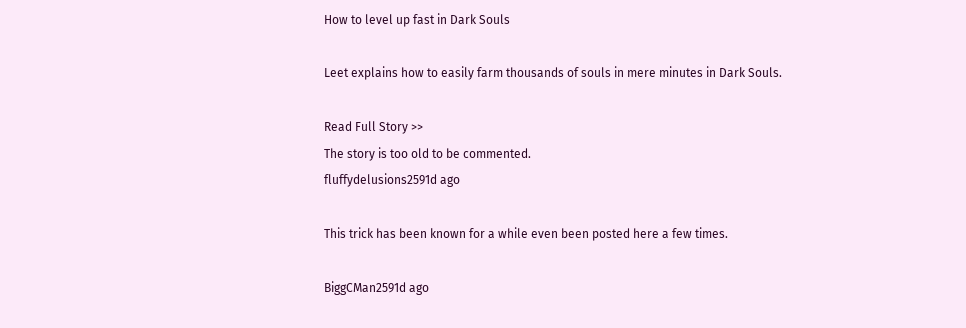How to level up fast in Dark Souls

Leet explains how to easily farm thousands of souls in mere minutes in Dark Souls.

Read Full Story >>
The story is too old to be commented.
fluffydelusions2591d ago

This trick has been known for a while even been posted here a few times.

BiggCMan2591d ago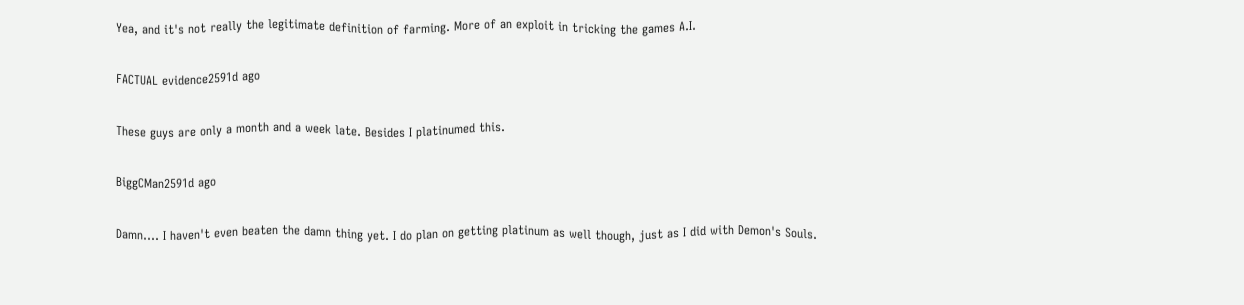Yea, and it's not really the legitimate definition of farming. More of an exploit in tricking the games A.I.

FACTUAL evidence2591d ago

These guys are only a month and a week late. Besides I platinumed this.

BiggCMan2591d ago

Damn.... I haven't even beaten the damn thing yet. I do plan on getting platinum as well though, just as I did with Demon's Souls.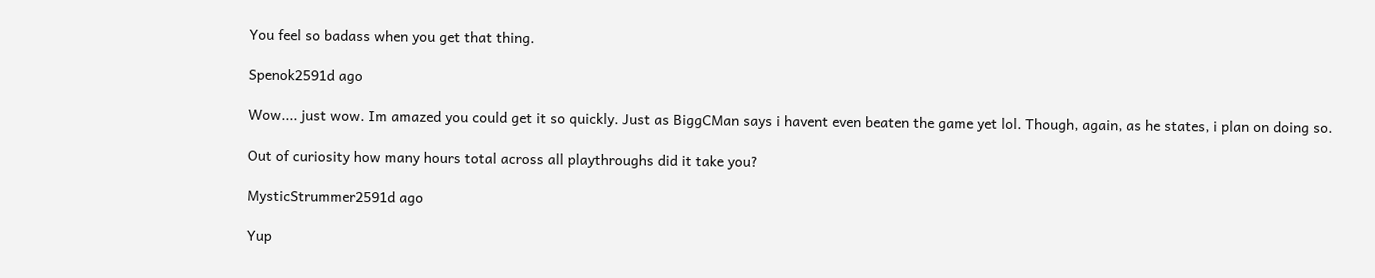You feel so badass when you get that thing.

Spenok2591d ago

Wow.... just wow. Im amazed you could get it so quickly. Just as BiggCMan says i havent even beaten the game yet lol. Though, again, as he states, i plan on doing so.

Out of curiosity how many hours total across all playthroughs did it take you?

MysticStrummer2591d ago

Yup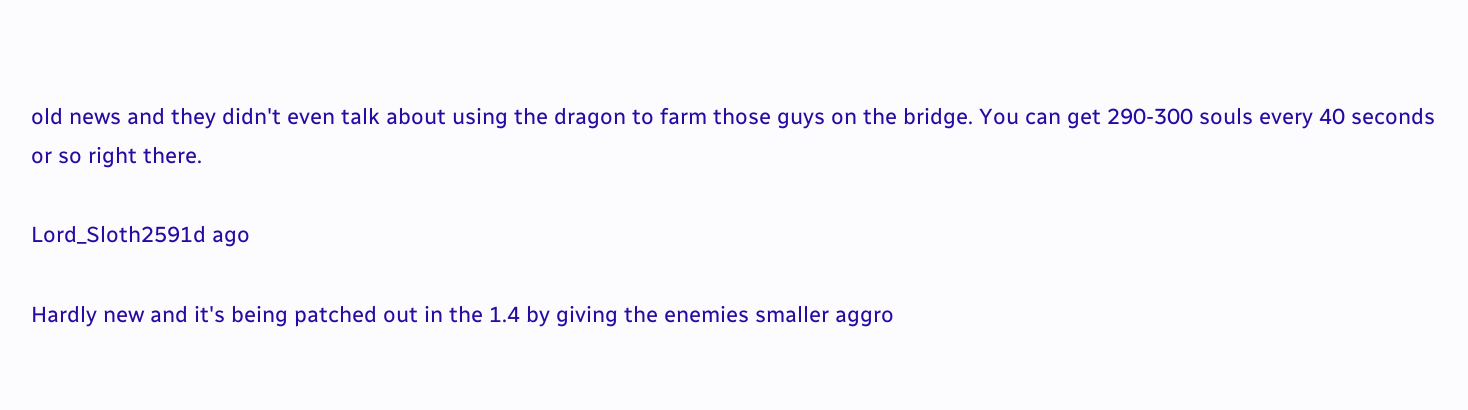old news and they didn't even talk about using the dragon to farm those guys on the bridge. You can get 290-300 souls every 40 seconds or so right there.

Lord_Sloth2591d ago

Hardly new and it's being patched out in the 1.4 by giving the enemies smaller aggro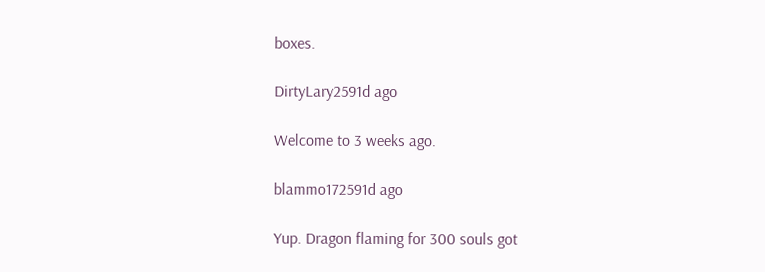boxes.

DirtyLary2591d ago

Welcome to 3 weeks ago.

blammo172591d ago

Yup. Dragon flaming for 300 souls got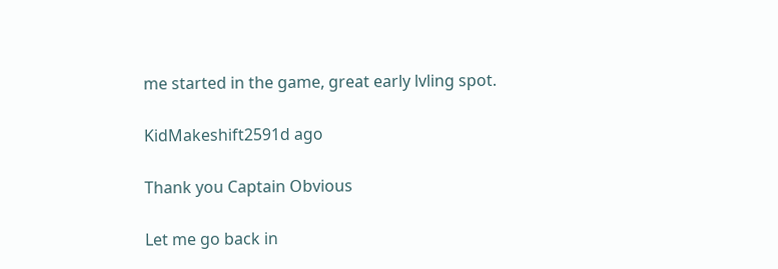me started in the game, great early lvling spot.

KidMakeshift2591d ago

Thank you Captain Obvious

Let me go back in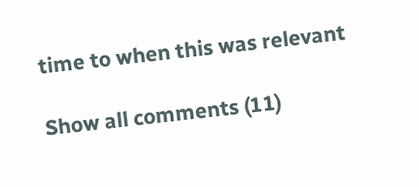time to when this was relevant

Show all comments (11)